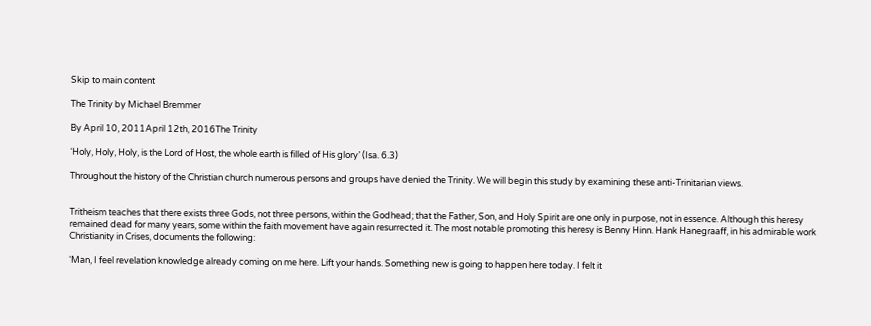Skip to main content

The Trinity by Michael Bremmer

By April 10, 2011April 12th, 2016The Trinity

‘Holy, Holy, Holy, is the Lord of Host, the whole earth is filled of His glory’ (Isa. 6.3)

Throughout the history of the Christian church numerous persons and groups have denied the Trinity. We will begin this study by examining these anti-Trinitarian views.


Tritheism teaches that there exists three Gods, not three persons, within the Godhead; that the Father, Son, and Holy Spirit are one only in purpose, not in essence. Although this heresy remained dead for many years, some within the faith movement have again resurrected it. The most notable promoting this heresy is Benny Hinn. Hank Hanegraaff, in his admirable work Christianity in Crises, documents the following:

‘Man, I feel revelation knowledge already coming on me here. Lift your hands. Something new is going to happen here today. I felt it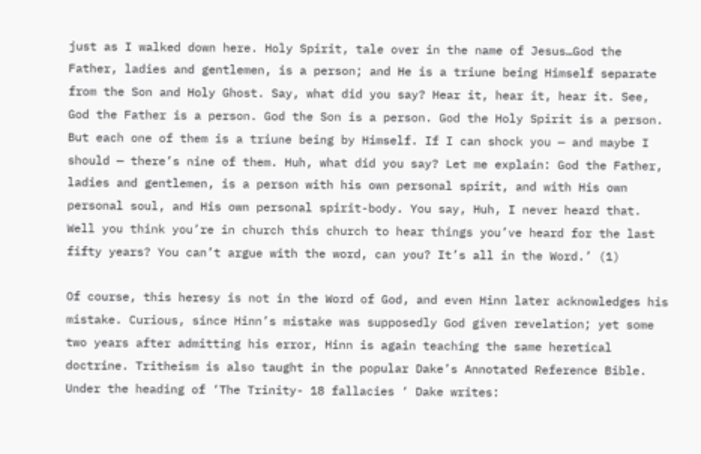just as I walked down here. Holy Spirit, tale over in the name of Jesus…God the Father, ladies and gentlemen, is a person; and He is a triune being Himself separate from the Son and Holy Ghost. Say, what did you say? Hear it, hear it, hear it. See, God the Father is a person. God the Son is a person. God the Holy Spirit is a person. But each one of them is a triune being by Himself. If I can shock you — and maybe I should — there’s nine of them. Huh, what did you say? Let me explain: God the Father, ladies and gentlemen, is a person with his own personal spirit, and with His own personal soul, and His own personal spirit-body. You say, Huh, I never heard that. Well you think you’re in church this church to hear things you’ve heard for the last fifty years? You can’t argue with the word, can you? It’s all in the Word.’ (1)

Of course, this heresy is not in the Word of God, and even Hinn later acknowledges his mistake. Curious, since Hinn’s mistake was supposedly God given revelation; yet some two years after admitting his error, Hinn is again teaching the same heretical doctrine. Tritheism is also taught in the popular Dake’s Annotated Reference Bible. Under the heading of ‘The Trinity- 18 fallacies ‘ Dake writes: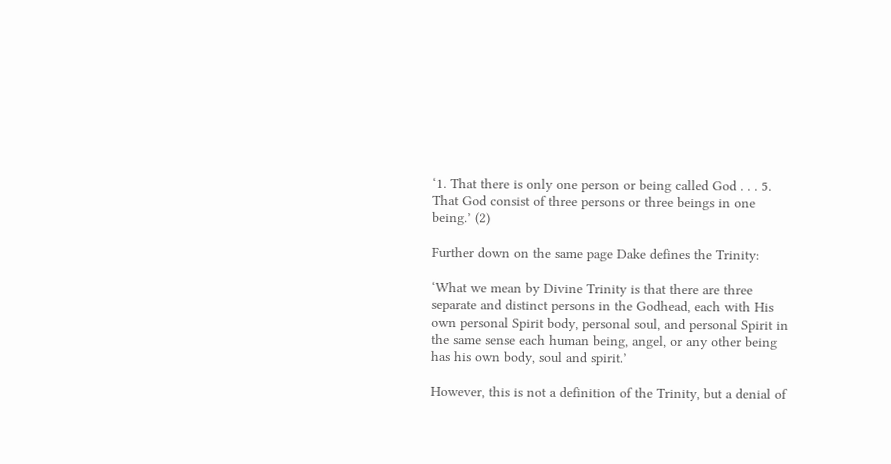‘1. That there is only one person or being called God . . . 5. That God consist of three persons or three beings in one being.’ (2)

Further down on the same page Dake defines the Trinity:

‘What we mean by Divine Trinity is that there are three separate and distinct persons in the Godhead, each with His own personal Spirit body, personal soul, and personal Spirit in the same sense each human being, angel, or any other being has his own body, soul and spirit.’

However, this is not a definition of the Trinity, but a denial of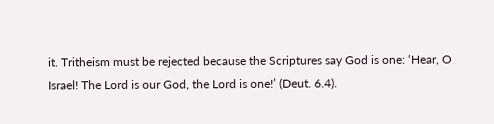it. Tritheism must be rejected because the Scriptures say God is one: ‘Hear, O Israel! The Lord is our God, the Lord is one!’ (Deut. 6.4).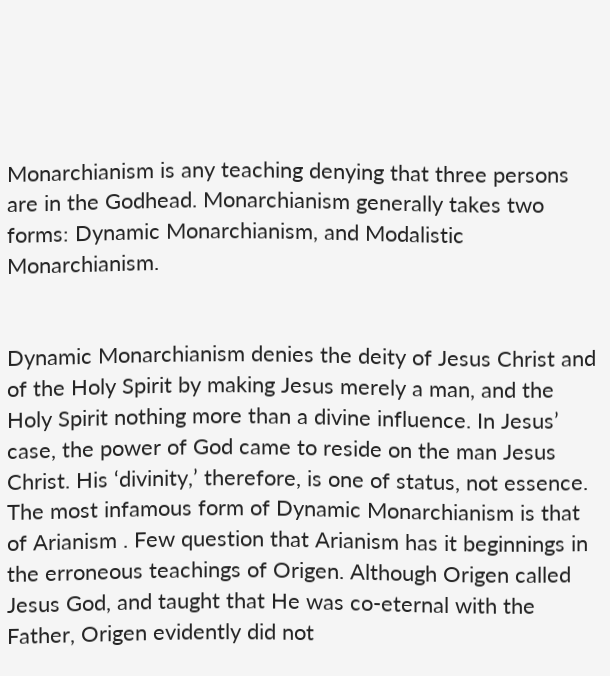Monarchianism is any teaching denying that three persons are in the Godhead. Monarchianism generally takes two forms: Dynamic Monarchianism, and Modalistic Monarchianism.


Dynamic Monarchianism denies the deity of Jesus Christ and of the Holy Spirit by making Jesus merely a man, and the Holy Spirit nothing more than a divine influence. In Jesus’ case, the power of God came to reside on the man Jesus Christ. His ‘divinity,’ therefore, is one of status, not essence. The most infamous form of Dynamic Monarchianism is that of Arianism . Few question that Arianism has it beginnings in the erroneous teachings of Origen. Although Origen called Jesus God, and taught that He was co-eternal with the Father, Origen evidently did not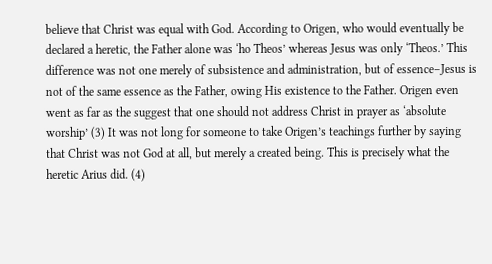believe that Christ was equal with God. According to Origen, who would eventually be declared a heretic, the Father alone was ‘ho Theos’ whereas Jesus was only ‘Theos.’ This difference was not one merely of subsistence and administration, but of essence–Jesus is not of the same essence as the Father, owing His existence to the Father. Origen even went as far as the suggest that one should not address Christ in prayer as ‘absolute worship’ (3) It was not long for someone to take Origen’s teachings further by saying that Christ was not God at all, but merely a created being. This is precisely what the heretic Arius did. (4)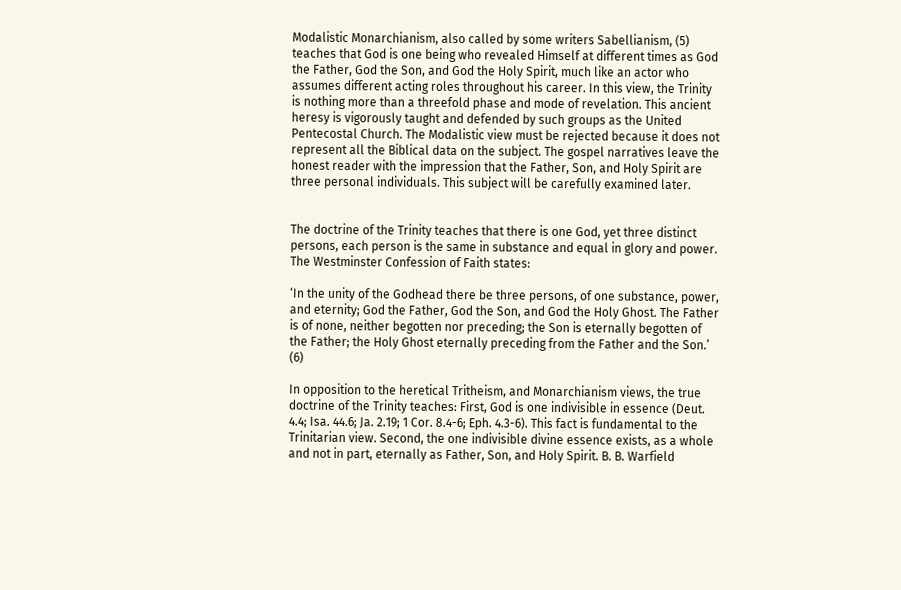Modalistic Monarchianism, also called by some writers Sabellianism, (5) teaches that God is one being who revealed Himself at different times as God the Father, God the Son, and God the Holy Spirit, much like an actor who assumes different acting roles throughout his career. In this view, the Trinity is nothing more than a threefold phase and mode of revelation. This ancient heresy is vigorously taught and defended by such groups as the United Pentecostal Church. The Modalistic view must be rejected because it does not represent all the Biblical data on the subject. The gospel narratives leave the honest reader with the impression that the Father, Son, and Holy Spirit are three personal individuals. This subject will be carefully examined later.


The doctrine of the Trinity teaches that there is one God, yet three distinct persons, each person is the same in substance and equal in glory and power. The Westminster Confession of Faith states:

‘In the unity of the Godhead there be three persons, of one substance, power, and eternity; God the Father, God the Son, and God the Holy Ghost. The Father is of none, neither begotten nor preceding; the Son is eternally begotten of the Father; the Holy Ghost eternally preceding from the Father and the Son.’ (6)

In opposition to the heretical Tritheism, and Monarchianism views, the true doctrine of the Trinity teaches: First, God is one indivisible in essence (Deut. 4.4; Isa. 44.6; Ja. 2.19; 1 Cor. 8.4-6; Eph. 4.3-6). This fact is fundamental to the Trinitarian view. Second, the one indivisible divine essence exists, as a whole and not in part, eternally as Father, Son, and Holy Spirit. B. B. Warfield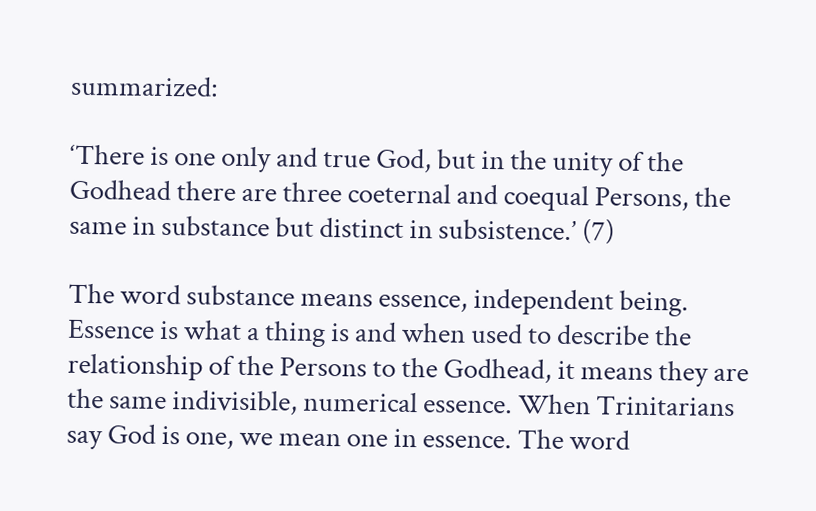summarized:

‘There is one only and true God, but in the unity of the Godhead there are three coeternal and coequal Persons, the same in substance but distinct in subsistence.’ (7)

The word substance means essence, independent being. Essence is what a thing is and when used to describe the relationship of the Persons to the Godhead, it means they are the same indivisible, numerical essence. When Trinitarians say God is one, we mean one in essence. The word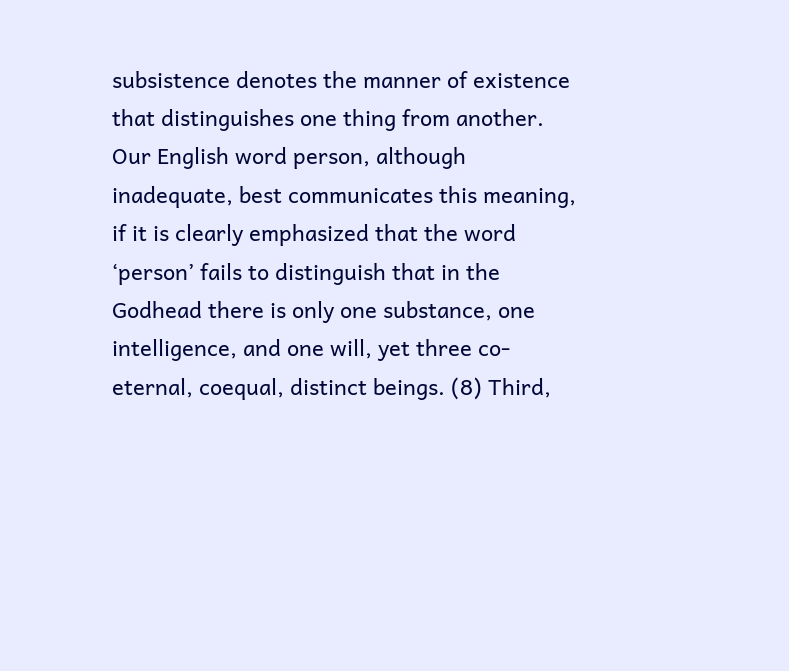subsistence denotes the manner of existence that distinguishes one thing from another. Our English word person, although inadequate, best communicates this meaning, if it is clearly emphasized that the word ‘person’ fails to distinguish that in the Godhead there is only one substance, one intelligence, and one will, yet three co-eternal, coequal, distinct beings. (8) Third,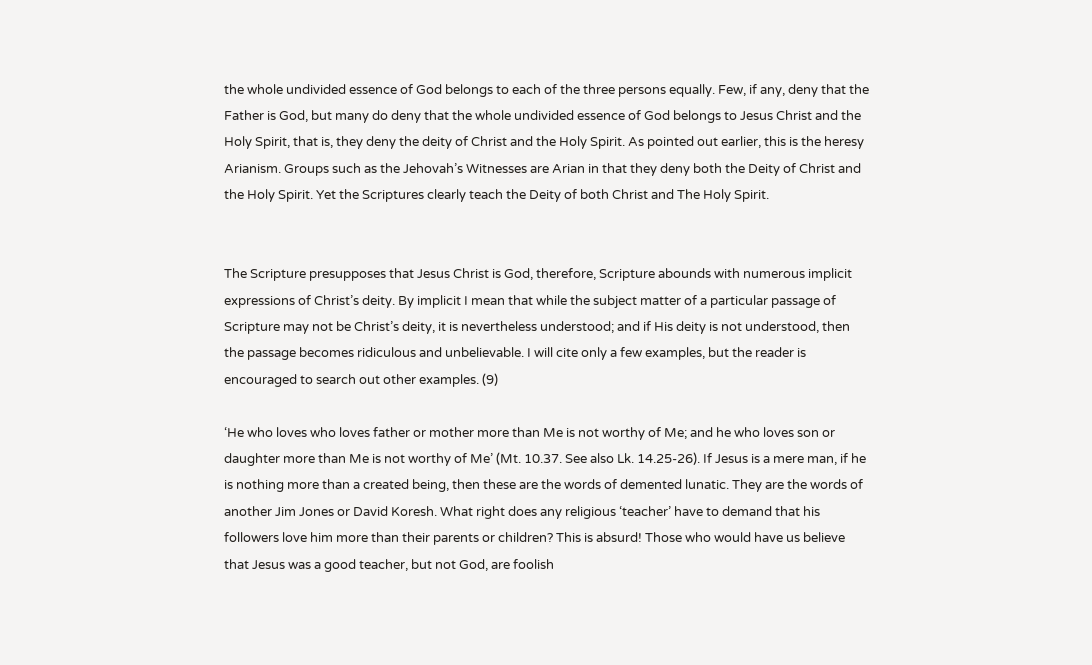the whole undivided essence of God belongs to each of the three persons equally. Few, if any, deny that the Father is God, but many do deny that the whole undivided essence of God belongs to Jesus Christ and the Holy Spirit, that is, they deny the deity of Christ and the Holy Spirit. As pointed out earlier, this is the heresy Arianism. Groups such as the Jehovah’s Witnesses are Arian in that they deny both the Deity of Christ and the Holy Spirit. Yet the Scriptures clearly teach the Deity of both Christ and The Holy Spirit.


The Scripture presupposes that Jesus Christ is God, therefore, Scripture abounds with numerous implicit expressions of Christ’s deity. By implicit I mean that while the subject matter of a particular passage of Scripture may not be Christ’s deity, it is nevertheless understood; and if His deity is not understood, then the passage becomes ridiculous and unbelievable. I will cite only a few examples, but the reader is encouraged to search out other examples. (9)

‘He who loves who loves father or mother more than Me is not worthy of Me; and he who loves son or daughter more than Me is not worthy of Me’ (Mt. 10.37. See also Lk. 14.25-26). If Jesus is a mere man, if he is nothing more than a created being, then these are the words of demented lunatic. They are the words of another Jim Jones or David Koresh. What right does any religious ‘teacher’ have to demand that his followers love him more than their parents or children? This is absurd! Those who would have us believe that Jesus was a good teacher, but not God, are foolish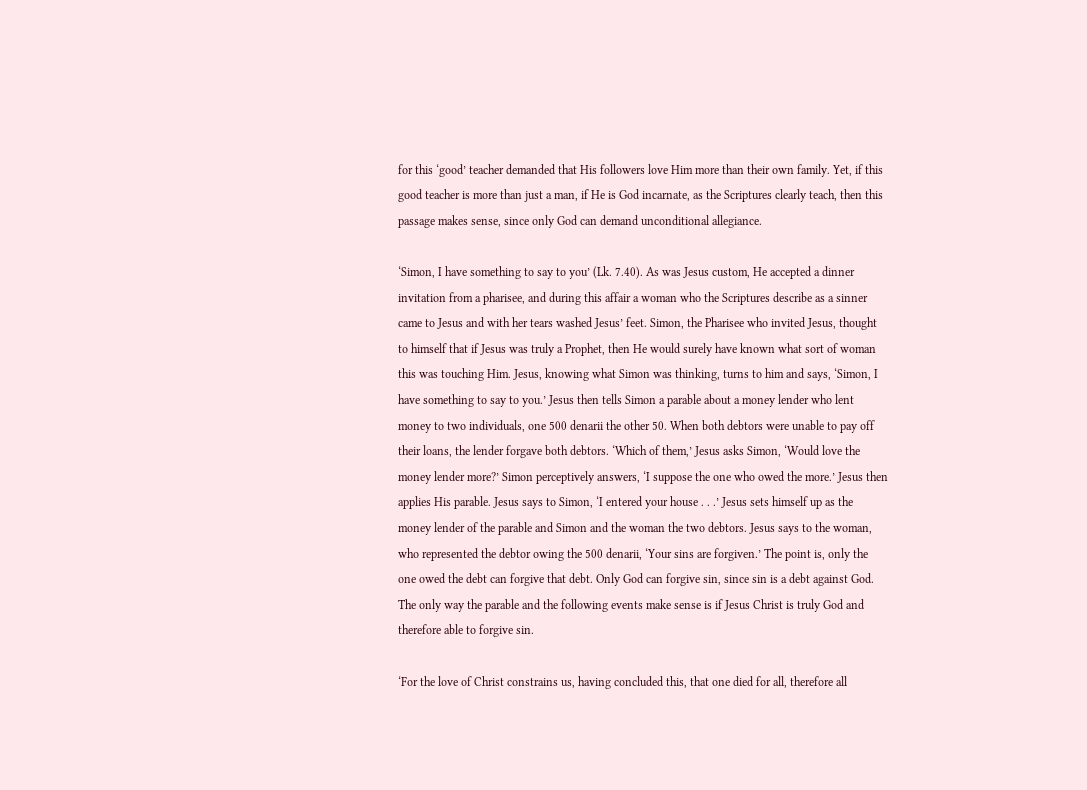for this ‘good’ teacher demanded that His followers love Him more than their own family. Yet, if this good teacher is more than just a man, if He is God incarnate, as the Scriptures clearly teach, then this passage makes sense, since only God can demand unconditional allegiance.

‘Simon, I have something to say to you’ (Lk. 7.40). As was Jesus custom, He accepted a dinner invitation from a pharisee, and during this affair a woman who the Scriptures describe as a sinner came to Jesus and with her tears washed Jesus’ feet. Simon, the Pharisee who invited Jesus, thought to himself that if Jesus was truly a Prophet, then He would surely have known what sort of woman this was touching Him. Jesus, knowing what Simon was thinking, turns to him and says, ‘Simon, I have something to say to you.’ Jesus then tells Simon a parable about a money lender who lent money to two individuals, one 500 denarii the other 50. When both debtors were unable to pay off their loans, the lender forgave both debtors. ‘Which of them,’ Jesus asks Simon, ‘Would love the money lender more?’ Simon perceptively answers, ‘I suppose the one who owed the more.’ Jesus then applies His parable. Jesus says to Simon, ‘I entered your house . . .’ Jesus sets himself up as the money lender of the parable and Simon and the woman the two debtors. Jesus says to the woman, who represented the debtor owing the 500 denarii, ‘Your sins are forgiven.’ The point is, only the one owed the debt can forgive that debt. Only God can forgive sin, since sin is a debt against God. The only way the parable and the following events make sense is if Jesus Christ is truly God and therefore able to forgive sin.

‘For the love of Christ constrains us, having concluded this, that one died for all, therefore all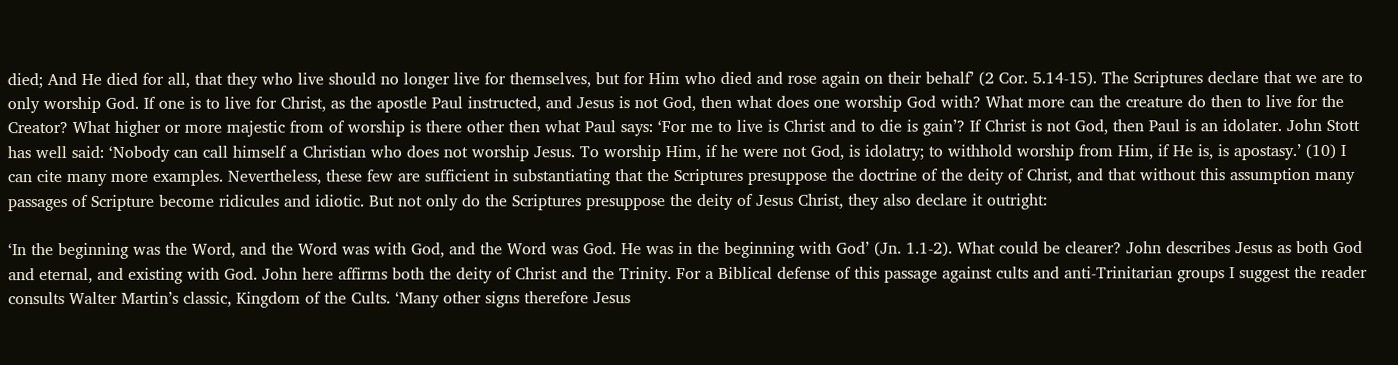died; And He died for all, that they who live should no longer live for themselves, but for Him who died and rose again on their behalf’ (2 Cor. 5.14-15). The Scriptures declare that we are to only worship God. If one is to live for Christ, as the apostle Paul instructed, and Jesus is not God, then what does one worship God with? What more can the creature do then to live for the Creator? What higher or more majestic from of worship is there other then what Paul says: ‘For me to live is Christ and to die is gain’? If Christ is not God, then Paul is an idolater. John Stott has well said: ‘Nobody can call himself a Christian who does not worship Jesus. To worship Him, if he were not God, is idolatry; to withhold worship from Him, if He is, is apostasy.’ (10) I can cite many more examples. Nevertheless, these few are sufficient in substantiating that the Scriptures presuppose the doctrine of the deity of Christ, and that without this assumption many passages of Scripture become ridicules and idiotic. But not only do the Scriptures presuppose the deity of Jesus Christ, they also declare it outright:

‘In the beginning was the Word, and the Word was with God, and the Word was God. He was in the beginning with God’ (Jn. 1.1-2). What could be clearer? John describes Jesus as both God and eternal, and existing with God. John here affirms both the deity of Christ and the Trinity. For a Biblical defense of this passage against cults and anti-Trinitarian groups I suggest the reader consults Walter Martin’s classic, Kingdom of the Cults. ‘Many other signs therefore Jesus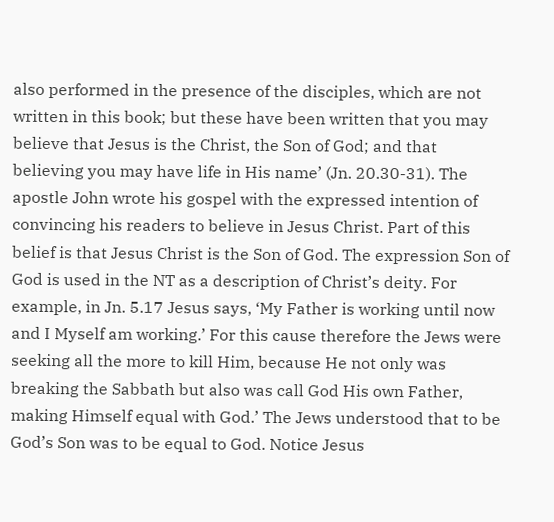also performed in the presence of the disciples, which are not written in this book; but these have been written that you may believe that Jesus is the Christ, the Son of God; and that believing you may have life in His name’ (Jn. 20.30-31). The apostle John wrote his gospel with the expressed intention of convincing his readers to believe in Jesus Christ. Part of this belief is that Jesus Christ is the Son of God. The expression Son of God is used in the NT as a description of Christ’s deity. For example, in Jn. 5.17 Jesus says, ‘My Father is working until now and I Myself am working.’ For this cause therefore the Jews were seeking all the more to kill Him, because He not only was breaking the Sabbath but also was call God His own Father, making Himself equal with God.’ The Jews understood that to be God’s Son was to be equal to God. Notice Jesus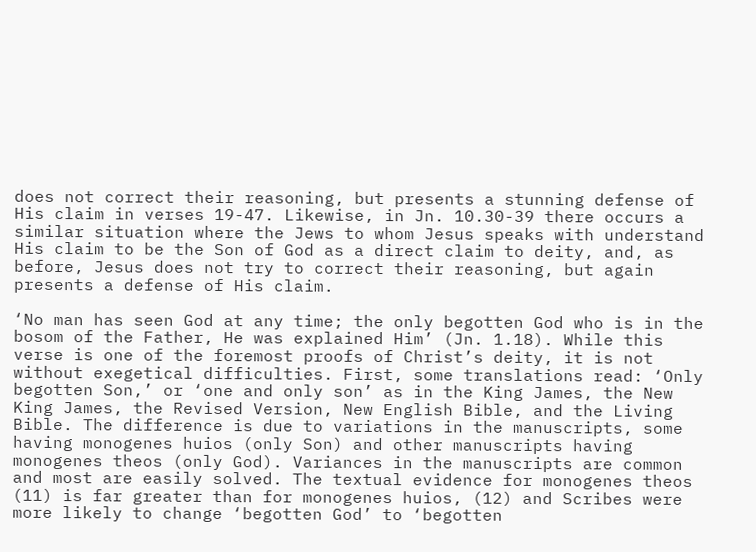does not correct their reasoning, but presents a stunning defense of His claim in verses 19-47. Likewise, in Jn. 10.30-39 there occurs a similar situation where the Jews to whom Jesus speaks with understand His claim to be the Son of God as a direct claim to deity, and, as before, Jesus does not try to correct their reasoning, but again presents a defense of His claim.

‘No man has seen God at any time; the only begotten God who is in the bosom of the Father, He was explained Him’ (Jn. 1.18). While this verse is one of the foremost proofs of Christ’s deity, it is not without exegetical difficulties. First, some translations read: ‘Only begotten Son,’ or ‘one and only son’ as in the King James, the New King James, the Revised Version, New English Bible, and the Living Bible. The difference is due to variations in the manuscripts, some having monogenes huios (only Son) and other manuscripts having monogenes theos (only God). Variances in the manuscripts are common and most are easily solved. The textual evidence for monogenes theos (11) is far greater than for monogenes huios, (12) and Scribes were more likely to change ‘begotten God’ to ‘begotten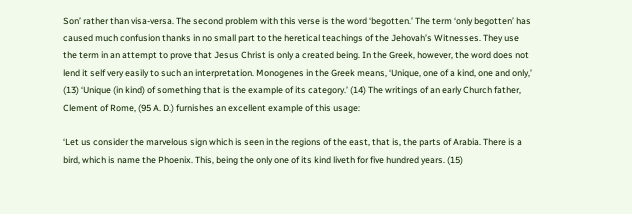Son’ rather than visa-versa. The second problem with this verse is the word ‘begotten.’ The term ‘only begotten’ has caused much confusion thanks in no small part to the heretical teachings of the Jehovah’s Witnesses. They use the term in an attempt to prove that Jesus Christ is only a created being. In the Greek, however, the word does not lend it self very easily to such an interpretation. Monogenes in the Greek means, ‘Unique, one of a kind, one and only,’ (13) ‘Unique (in kind) of something that is the example of its category.’ (14) The writings of an early Church father, Clement of Rome, (95 A. D.) furnishes an excellent example of this usage:

‘Let us consider the marvelous sign which is seen in the regions of the east, that is, the parts of Arabia. There is a bird, which is name the Phoenix. This, being the only one of its kind liveth for five hundred years. (15)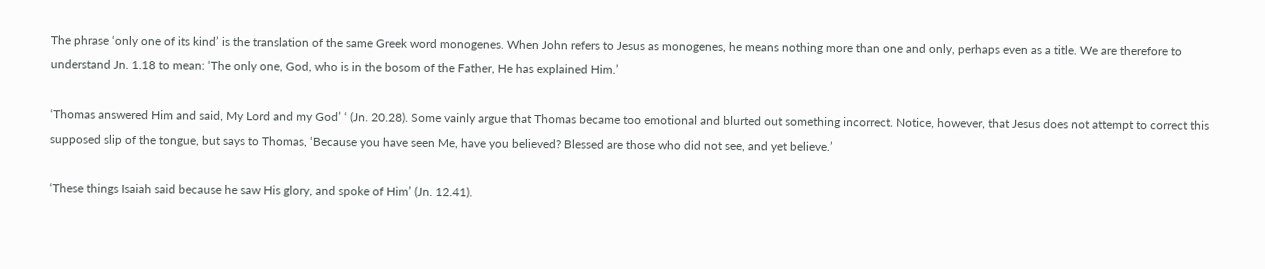The phrase ‘only one of its kind’ is the translation of the same Greek word monogenes. When John refers to Jesus as monogenes, he means nothing more than one and only, perhaps even as a title. We are therefore to understand Jn. 1.18 to mean: ‘The only one, God, who is in the bosom of the Father, He has explained Him.’

‘Thomas answered Him and said, My Lord and my God’ ‘ (Jn. 20.28). Some vainly argue that Thomas became too emotional and blurted out something incorrect. Notice, however, that Jesus does not attempt to correct this supposed slip of the tongue, but says to Thomas, ‘Because you have seen Me, have you believed? Blessed are those who did not see, and yet believe.’

‘These things Isaiah said because he saw His glory, and spoke of Him’ (Jn. 12.41).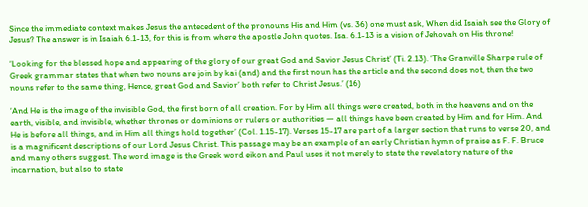Since the immediate context makes Jesus the antecedent of the pronouns His and Him (vs. 36) one must ask, When did Isaiah see the Glory of Jesus? The answer is in Isaiah 6.1-13, for this is from where the apostle John quotes. Isa. 6.1-13 is a vision of Jehovah on His throne!

‘Looking for the blessed hope and appearing of the glory of our great God and Savior Jesus Christ’ (Ti. 2.13). ‘The Granville Sharpe rule of Greek grammar states that when two nouns are join by kai (and) and the first noun has the article and the second does not, then the two nouns refer to the same thing, Hence, great God and Savior’ both refer to Christ Jesus.’ (16)

‘And He is the image of the invisible God, the first born of all creation. For by Him all things were created, both in the heavens and on the earth, visible, and invisible, whether thrones or dominions or rulers or authorities — all things have been created by Him and for Him. And He is before all things, and in Him all things hold together’ (Col. 1.15-17). Verses 15-17 are part of a larger section that runs to verse 20, and is a magnificent descriptions of our Lord Jesus Christ. This passage may be an example of an early Christian hymn of praise as F. F. Bruce and many others suggest. The word image is the Greek word eikon and Paul uses it not merely to state the revelatory nature of the incarnation, but also to state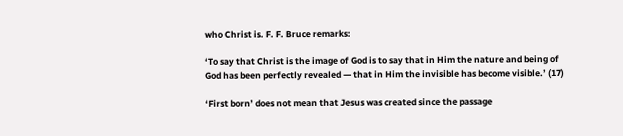who Christ is. F. F. Bruce remarks:

‘To say that Christ is the image of God is to say that in Him the nature and being of God has been perfectly revealed — that in Him the invisible has become visible.’ (17)

‘First born’ does not mean that Jesus was created since the passage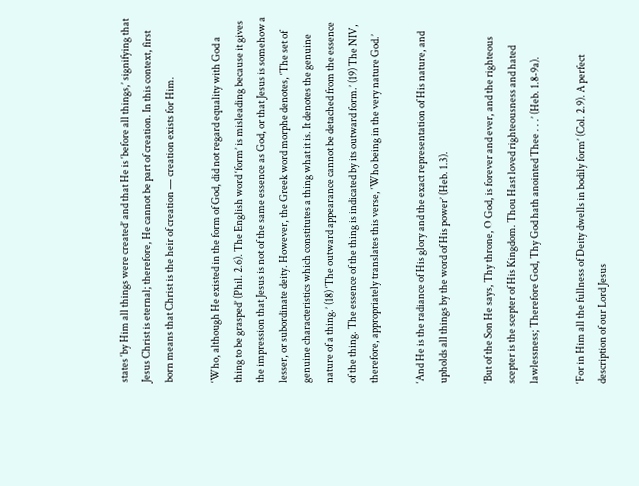states ‘by Him all things were created’ and that He is ‘before all things,’ signifying that Jesus Christ is eternal; therefore, He cannot be part of creation. In this context, first born means that Christ is the heir of creation — creation exists for Him.

‘Who, although He existed in the form of God, did not regard equality with God a thing to be grasped’ (Phil. 2.6). The English word ‘form’ is misleading because it gives the impression that Jesus is not of the same essence as God, or that Jesus is somehow a lesser, or subordinate deity. However, the Greek word morphe denotes, ‘The set of genuine characteristics which constitutes a thing what it is. It denotes the genuine nature of a thing.’ (18) ‘The outward appearance cannot be detached from the essence of the thing. The essence of the thing is indicated by its outward form.’ (19) The NIV, therefore, appropriately translates this verse, ‘Who being in the very nature God.’

‘And He is the radiance of His glory and the exact representation of His nature, and upholds all things by the word of His power’ (Heb. 1.3).

‘But of the Son He says, Thy throne, O God, is forever and ever, and the righteous scepter is the scepter of His Kingdom. Thou Hast loved righteousness and hated lawlessness; Therefore God, Thy God hath anointed Thee . . .’ (Heb. 1.8-9a).

‘For in Him all the fullness of Deity dwells in bodily form’ (Col. 2.9). A perfect description of our Lord Jesus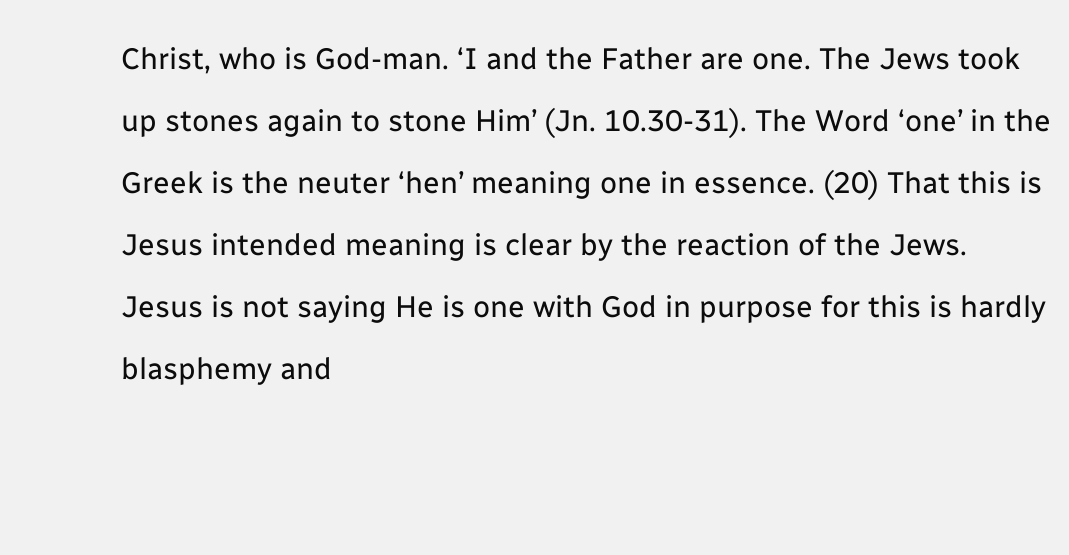Christ, who is God-man. ‘I and the Father are one. The Jews took up stones again to stone Him’ (Jn. 10.30-31). The Word ‘one’ in the Greek is the neuter ‘hen’ meaning one in essence. (20) That this is Jesus intended meaning is clear by the reaction of the Jews. Jesus is not saying He is one with God in purpose for this is hardly blasphemy and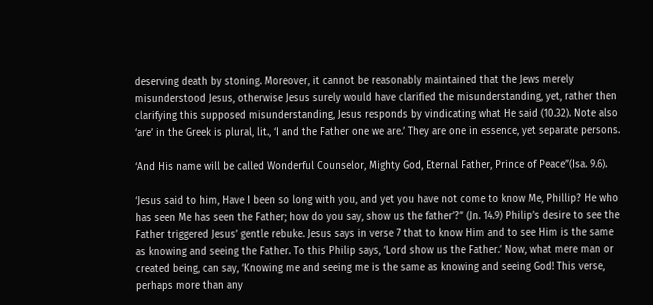deserving death by stoning. Moreover, it cannot be reasonably maintained that the Jews merely misunderstood Jesus, otherwise Jesus surely would have clarified the misunderstanding, yet, rather then clarifying this supposed misunderstanding, Jesus responds by vindicating what He said (10.32). Note also ‘are’ in the Greek is plural, lit., ‘I and the Father one we are.’ They are one in essence, yet separate persons.

‘And His name will be called Wonderful Counselor, Mighty God, Eternal Father, Prince of Peace”(Isa. 9.6).

‘Jesus said to him, Have I been so long with you, and yet you have not come to know Me, Phillip? He who has seen Me has seen the Father; how do you say, show us the father’?” (Jn. 14.9) Philip’s desire to see the Father triggered Jesus’ gentle rebuke. Jesus says in verse 7 that to know Him and to see Him is the same as knowing and seeing the Father. To this Philip says, ‘Lord show us the Father.’ Now, what mere man or created being, can say, ‘Knowing me and seeing me is the same as knowing and seeing God! This verse, perhaps more than any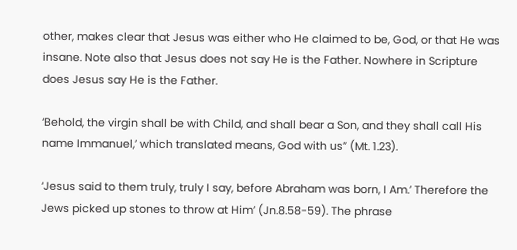other, makes clear that Jesus was either who He claimed to be, God, or that He was insane. Note also that Jesus does not say He is the Father. Nowhere in Scripture does Jesus say He is the Father.

‘Behold, the virgin shall be with Child, and shall bear a Son, and they shall call His name Immanuel,’ which translated means, God with us” (Mt. 1.23).

‘Jesus said to them truly, truly I say, before Abraham was born, I Am.’ Therefore the Jews picked up stones to throw at Him’ (Jn.8.58-59). The phrase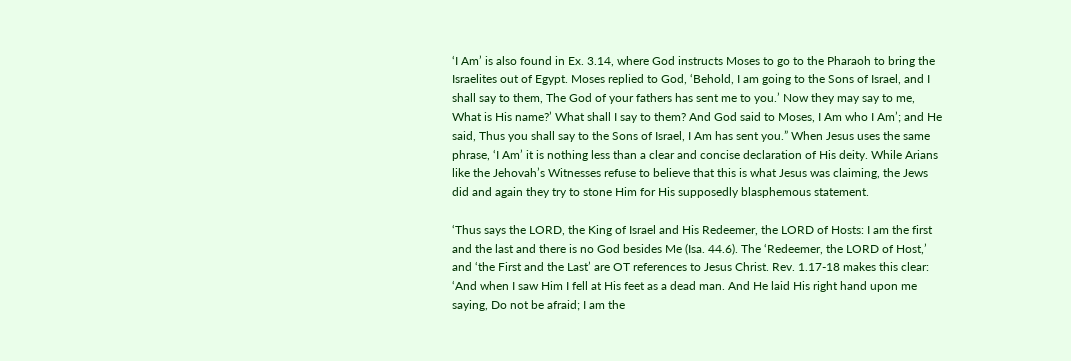‘I Am’ is also found in Ex. 3.14, where God instructs Moses to go to the Pharaoh to bring the Israelites out of Egypt. Moses replied to God, ‘Behold, I am going to the Sons of Israel, and I shall say to them, The God of your fathers has sent me to you.’ Now they may say to me, What is His name?’ What shall I say to them? And God said to Moses, I Am who I Am’; and He said, Thus you shall say to the Sons of Israel, I Am has sent you.” When Jesus uses the same phrase, ‘I Am’ it is nothing less than a clear and concise declaration of His deity. While Arians like the Jehovah’s Witnesses refuse to believe that this is what Jesus was claiming, the Jews did and again they try to stone Him for His supposedly blasphemous statement.

‘Thus says the LORD, the King of Israel and His Redeemer, the LORD of Hosts: I am the first and the last and there is no God besides Me (Isa. 44.6). The ‘Redeemer, the LORD of Host,’ and ‘the First and the Last’ are OT references to Jesus Christ. Rev. 1.17-18 makes this clear: ‘And when I saw Him I fell at His feet as a dead man. And He laid His right hand upon me saying, Do not be afraid; I am the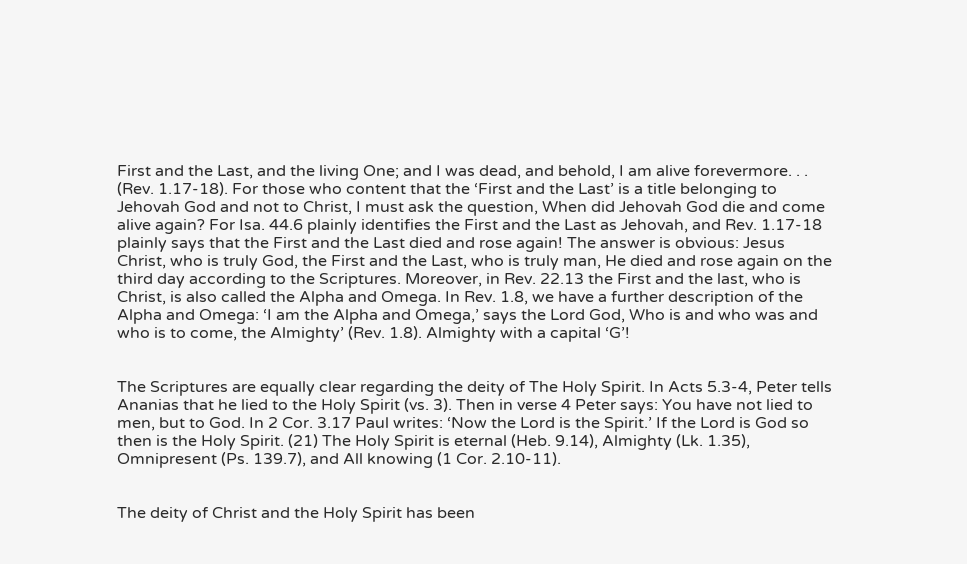First and the Last, and the living One; and I was dead, and behold, I am alive forevermore. . . (Rev. 1.17-18). For those who content that the ‘First and the Last’ is a title belonging to Jehovah God and not to Christ, I must ask the question, When did Jehovah God die and come alive again? For Isa. 44.6 plainly identifies the First and the Last as Jehovah, and Rev. 1.17-18 plainly says that the First and the Last died and rose again! The answer is obvious: Jesus Christ, who is truly God, the First and the Last, who is truly man, He died and rose again on the third day according to the Scriptures. Moreover, in Rev. 22.13 the First and the last, who is Christ, is also called the Alpha and Omega. In Rev. 1.8, we have a further description of the Alpha and Omega: ‘I am the Alpha and Omega,’ says the Lord God, Who is and who was and who is to come, the Almighty’ (Rev. 1.8). Almighty with a capital ‘G’!


The Scriptures are equally clear regarding the deity of The Holy Spirit. In Acts 5.3-4, Peter tells Ananias that he lied to the Holy Spirit (vs. 3). Then in verse 4 Peter says: You have not lied to men, but to God. In 2 Cor. 3.17 Paul writes: ‘Now the Lord is the Spirit.’ If the Lord is God so then is the Holy Spirit. (21) The Holy Spirit is eternal (Heb. 9.14), Almighty (Lk. 1.35), Omnipresent (Ps. 139.7), and All knowing (1 Cor. 2.10-11).


The deity of Christ and the Holy Spirit has been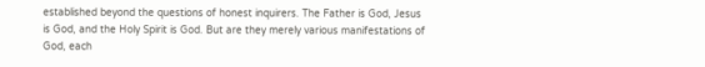established beyond the questions of honest inquirers. The Father is God, Jesus is God, and the Holy Spirit is God. But are they merely various manifestations of God, each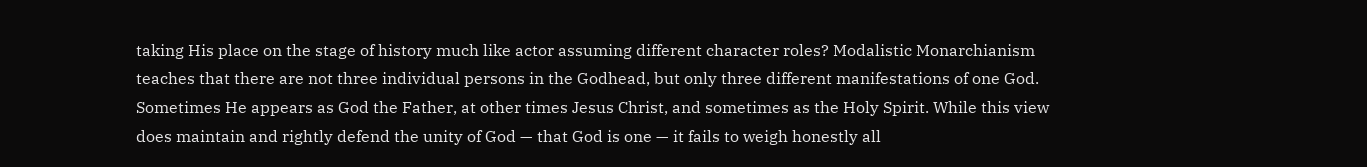taking His place on the stage of history much like actor assuming different character roles? Modalistic Monarchianism teaches that there are not three individual persons in the Godhead, but only three different manifestations of one God. Sometimes He appears as God the Father, at other times Jesus Christ, and sometimes as the Holy Spirit. While this view does maintain and rightly defend the unity of God — that God is one — it fails to weigh honestly all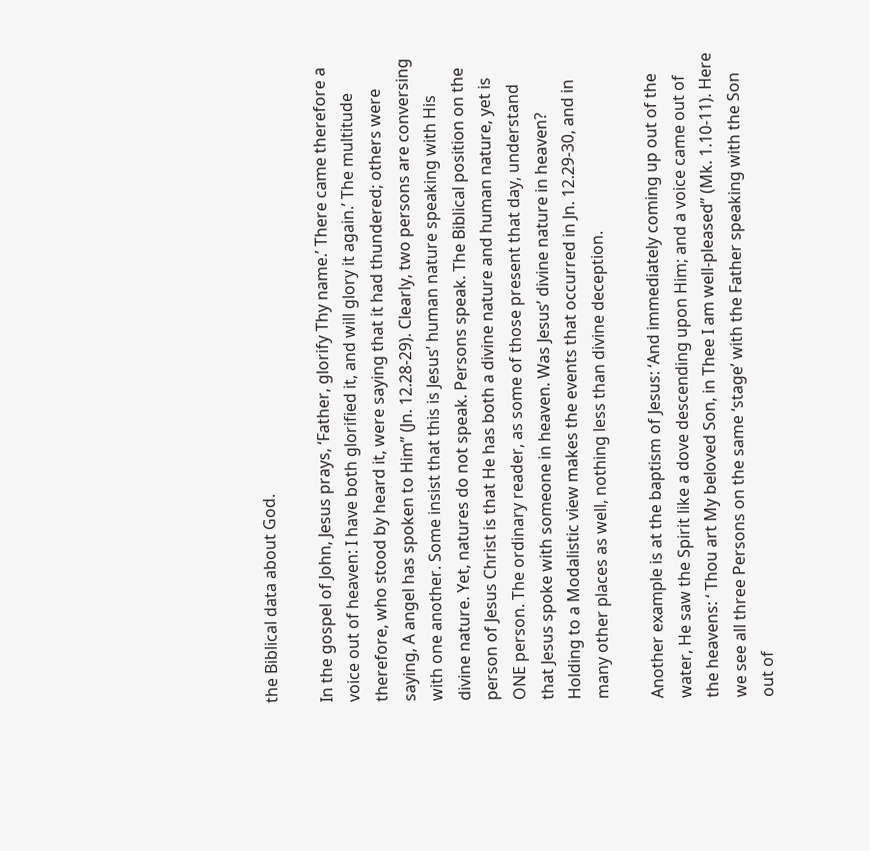the Biblical data about God.

In the gospel of John, Jesus prays, ‘Father, glorify Thy name.’ There came therefore a voice out of heaven: I have both glorified it, and will glory it again.’ The multitude therefore, who stood by heard it, were saying that it had thundered; others were saying, A angel has spoken to Him” (Jn. 12.28-29). Clearly, two persons are conversing with one another. Some insist that this is Jesus’ human nature speaking with His divine nature. Yet, natures do not speak. Persons speak. The Biblical position on the person of Jesus Christ is that He has both a divine nature and human nature, yet is ONE person. The ordinary reader, as some of those present that day, understand that Jesus spoke with someone in heaven. Was Jesus’ divine nature in heaven? Holding to a Modalistic view makes the events that occurred in Jn. 12.29-30, and in many other places as well, nothing less than divine deception.

Another example is at the baptism of Jesus: ‘And immediately coming up out of the water, He saw the Spirit like a dove descending upon Him; and a voice came out of the heavens: ‘ Thou art My beloved Son, in Thee I am well-pleased” (Mk. 1.10-11). Here we see all three Persons on the same ‘stage’ with the Father speaking with the Son out of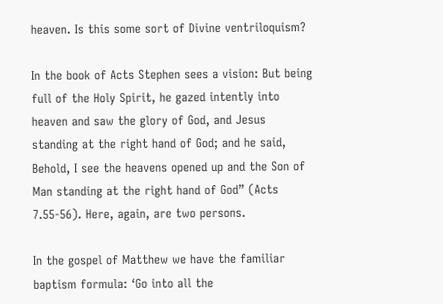heaven. Is this some sort of Divine ventriloquism?

In the book of Acts Stephen sees a vision: But being full of the Holy Spirit, he gazed intently into heaven and saw the glory of God, and Jesus standing at the right hand of God; and he said, Behold, I see the heavens opened up and the Son of Man standing at the right hand of God” (Acts 7.55-56). Here, again, are two persons.

In the gospel of Matthew we have the familiar baptism formula: ‘Go into all the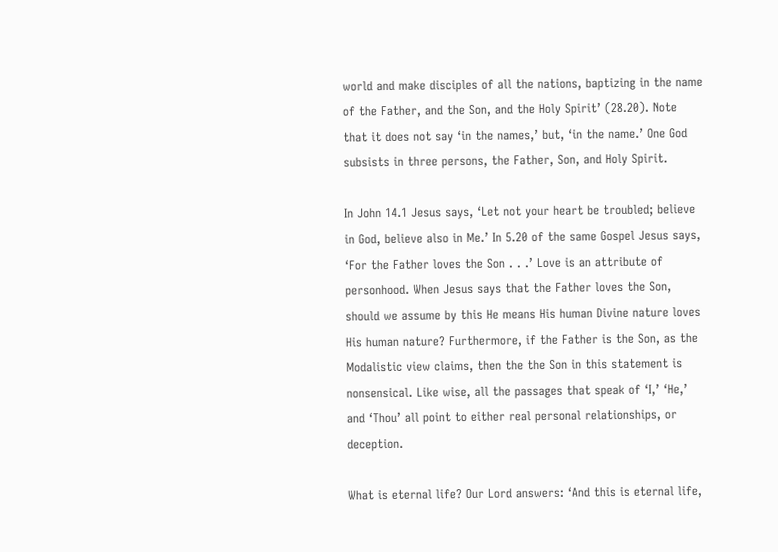world and make disciples of all the nations, baptizing in the name of the Father, and the Son, and the Holy Spirit’ (28.20). Note that it does not say ‘in the names,’ but, ‘in the name.’ One God subsists in three persons, the Father, Son, and Holy Spirit.

In John 14.1 Jesus says, ‘Let not your heart be troubled; believe in God, believe also in Me.’ In 5.20 of the same Gospel Jesus says, ‘For the Father loves the Son . . .’ Love is an attribute of personhood. When Jesus says that the Father loves the Son, should we assume by this He means His human Divine nature loves His human nature? Furthermore, if the Father is the Son, as the Modalistic view claims, then the the Son in this statement is nonsensical. Like wise, all the passages that speak of ‘I,’ ‘He,’ and ‘Thou’ all point to either real personal relationships, or deception.

What is eternal life? Our Lord answers: ‘And this is eternal life,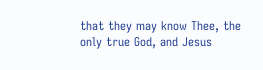that they may know Thee, the only true God, and Jesus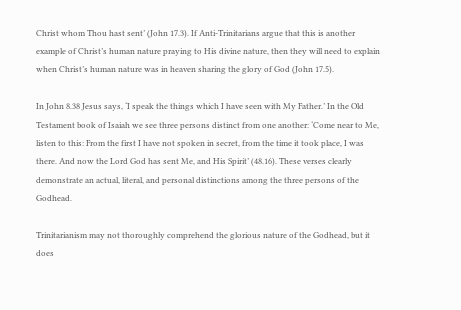Christ whom Thou hast sent’ (John 17.3). If Anti-Trinitarians argue that this is another example of Christ’s human nature praying to His divine nature, then they will need to explain when Christ’s human nature was in heaven sharing the glory of God (John 17.5).

In John 8.38 Jesus says, ‘I speak the things which I have seen with My Father.’ In the Old Testament book of Isaiah we see three persons distinct from one another: ‘Come near to Me, listen to this: From the first I have not spoken in secret, from the time it took place, I was there. And now the Lord God has sent Me, and His Spirit’ (48.16). These verses clearly demonstrate an actual, literal, and personal distinctions among the three persons of the Godhead.

Trinitarianism may not thoroughly comprehend the glorious nature of the Godhead, but it does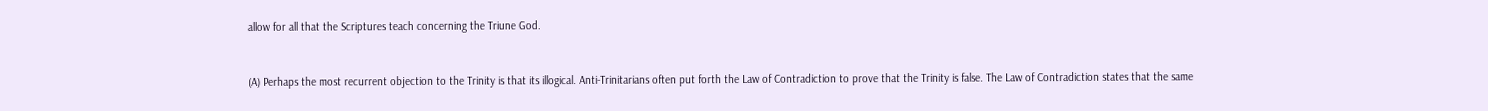allow for all that the Scriptures teach concerning the Triune God.


(A) Perhaps the most recurrent objection to the Trinity is that its illogical. Anti-Trinitarians often put forth the Law of Contradiction to prove that the Trinity is false. The Law of Contradiction states that the same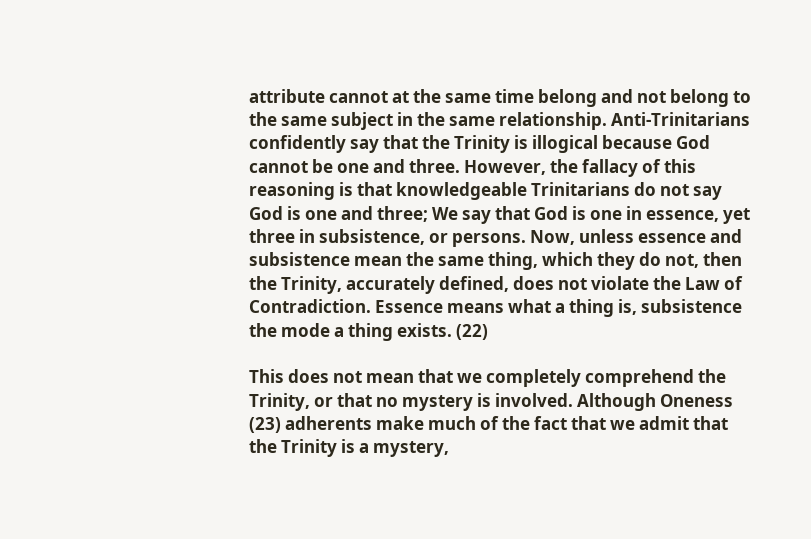attribute cannot at the same time belong and not belong to the same subject in the same relationship. Anti-Trinitarians confidently say that the Trinity is illogical because God cannot be one and three. However, the fallacy of this reasoning is that knowledgeable Trinitarians do not say God is one and three; We say that God is one in essence, yet three in subsistence, or persons. Now, unless essence and subsistence mean the same thing, which they do not, then the Trinity, accurately defined, does not violate the Law of Contradiction. Essence means what a thing is, subsistence the mode a thing exists. (22)

This does not mean that we completely comprehend the Trinity, or that no mystery is involved. Although Oneness (23) adherents make much of the fact that we admit that the Trinity is a mystery,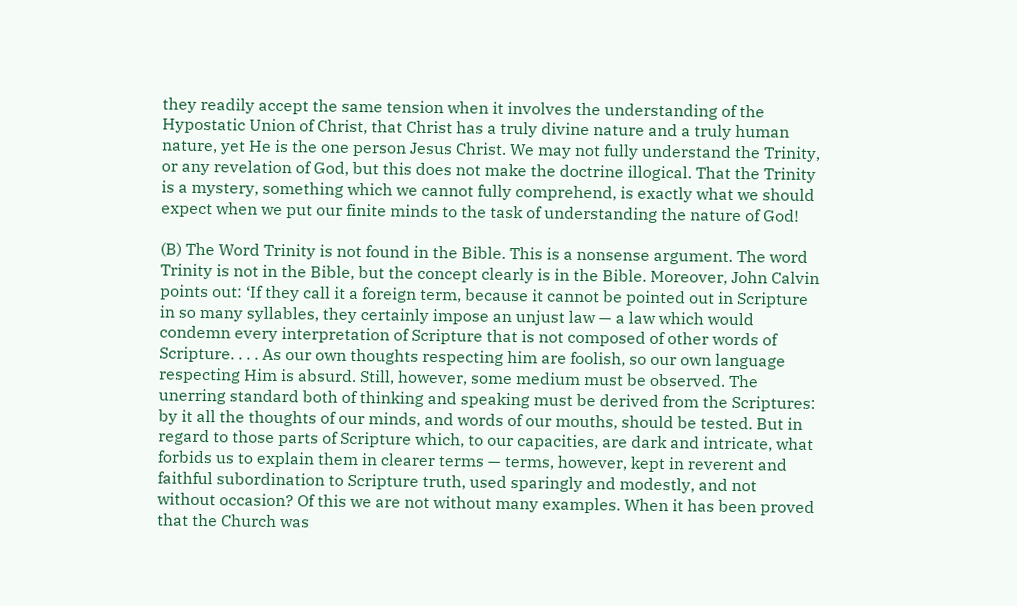they readily accept the same tension when it involves the understanding of the Hypostatic Union of Christ, that Christ has a truly divine nature and a truly human nature, yet He is the one person Jesus Christ. We may not fully understand the Trinity, or any revelation of God, but this does not make the doctrine illogical. That the Trinity is a mystery, something which we cannot fully comprehend, is exactly what we should expect when we put our finite minds to the task of understanding the nature of God!

(B) The Word Trinity is not found in the Bible. This is a nonsense argument. The word Trinity is not in the Bible, but the concept clearly is in the Bible. Moreover, John Calvin points out: ‘If they call it a foreign term, because it cannot be pointed out in Scripture in so many syllables, they certainly impose an unjust law — a law which would condemn every interpretation of Scripture that is not composed of other words of Scripture. . . . As our own thoughts respecting him are foolish, so our own language respecting Him is absurd. Still, however, some medium must be observed. The unerring standard both of thinking and speaking must be derived from the Scriptures: by it all the thoughts of our minds, and words of our mouths, should be tested. But in regard to those parts of Scripture which, to our capacities, are dark and intricate, what forbids us to explain them in clearer terms — terms, however, kept in reverent and faithful subordination to Scripture truth, used sparingly and modestly, and not without occasion? Of this we are not without many examples. When it has been proved that the Church was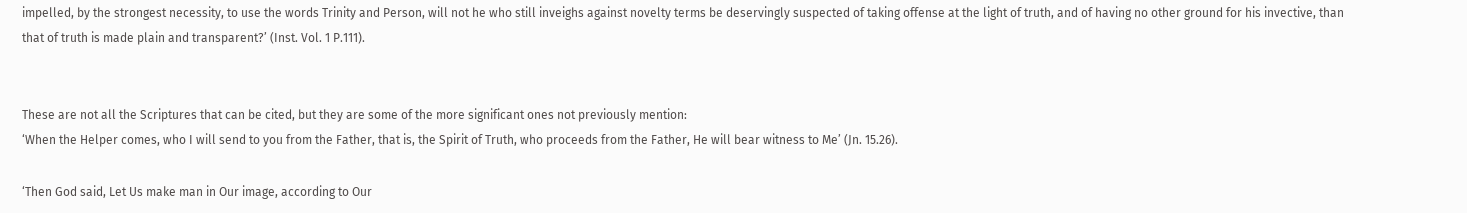impelled, by the strongest necessity, to use the words Trinity and Person, will not he who still inveighs against novelty terms be deservingly suspected of taking offense at the light of truth, and of having no other ground for his invective, than that of truth is made plain and transparent?’ (Inst. Vol. 1 P.111).


These are not all the Scriptures that can be cited, but they are some of the more significant ones not previously mention:
‘When the Helper comes, who I will send to you from the Father, that is, the Spirit of Truth, who proceeds from the Father, He will bear witness to Me’ (Jn. 15.26).

‘Then God said, Let Us make man in Our image, according to Our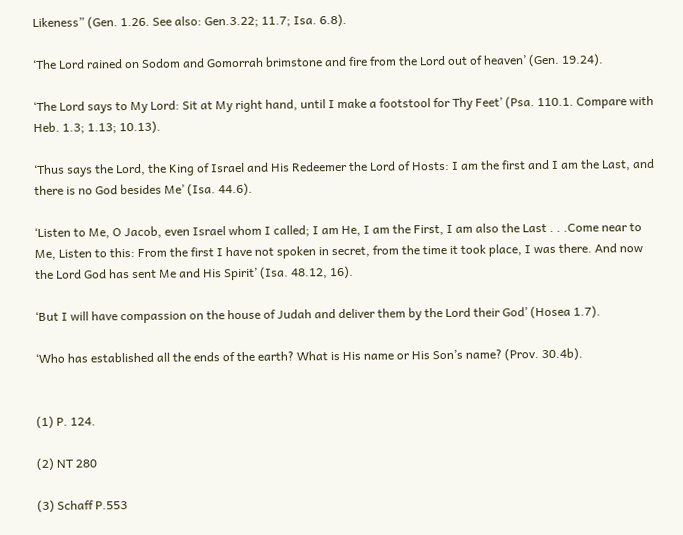Likeness” (Gen. 1.26. See also: Gen.3.22; 11.7; Isa. 6.8).

‘The Lord rained on Sodom and Gomorrah brimstone and fire from the Lord out of heaven’ (Gen. 19.24).

‘The Lord says to My Lord: Sit at My right hand, until I make a footstool for Thy Feet’ (Psa. 110.1. Compare with Heb. 1.3; 1.13; 10.13).

‘Thus says the Lord, the King of Israel and His Redeemer the Lord of Hosts: I am the first and I am the Last, and there is no God besides Me’ (Isa. 44.6).

‘Listen to Me, O Jacob, even Israel whom I called; I am He, I am the First, I am also the Last . . .Come near to Me, Listen to this: From the first I have not spoken in secret, from the time it took place, I was there. And now the Lord God has sent Me and His Spirit’ (Isa. 48.12, 16).

‘But I will have compassion on the house of Judah and deliver them by the Lord their God’ (Hosea 1.7).

‘Who has established all the ends of the earth? What is His name or His Son’s name? (Prov. 30.4b).


(1) P. 124.

(2) NT 280

(3) Schaff P.553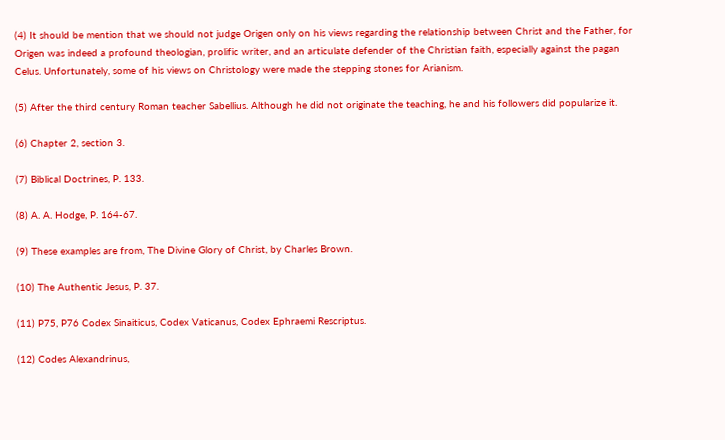(4) It should be mention that we should not judge Origen only on his views regarding the relationship between Christ and the Father, for Origen was indeed a profound theologian, prolific writer, and an articulate defender of the Christian faith, especially against the pagan Celus. Unfortunately, some of his views on Christology were made the stepping stones for Arianism.

(5) After the third century Roman teacher Sabellius. Although he did not originate the teaching, he and his followers did popularize it.

(6) Chapter 2, section 3.

(7) Biblical Doctrines, P. 133.

(8) A. A. Hodge, P. 164-67.

(9) These examples are from, The Divine Glory of Christ, by Charles Brown.

(10) The Authentic Jesus, P. 37.

(11) P75, P76 Codex Sinaiticus, Codex Vaticanus, Codex Ephraemi Rescriptus.

(12) Codes Alexandrinus,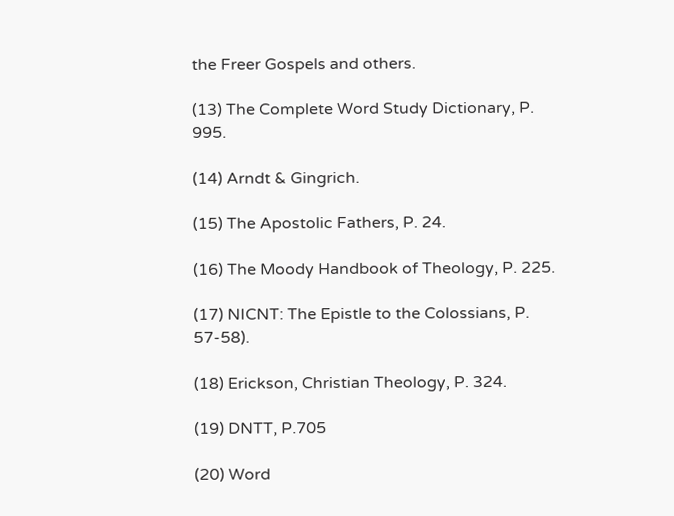the Freer Gospels and others.

(13) The Complete Word Study Dictionary, P. 995.

(14) Arndt & Gingrich.

(15) The Apostolic Fathers, P. 24.

(16) The Moody Handbook of Theology, P. 225.

(17) NICNT: The Epistle to the Colossians, P. 57-58).

(18) Erickson, Christian Theology, P. 324.

(19) DNTT, P.705

(20) Word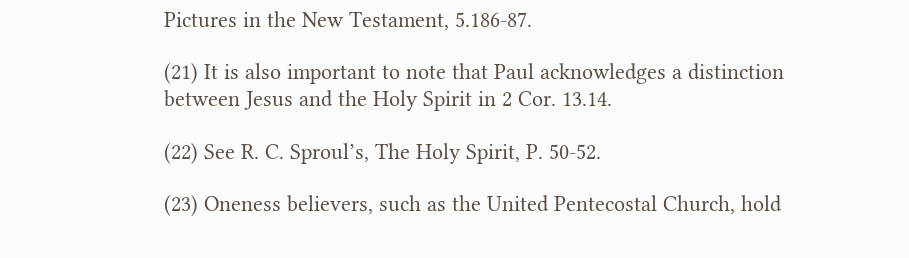Pictures in the New Testament, 5.186-87.

(21) It is also important to note that Paul acknowledges a distinction between Jesus and the Holy Spirit in 2 Cor. 13.14.

(22) See R. C. Sproul’s, The Holy Spirit, P. 50-52.

(23) Oneness believers, such as the United Pentecostal Church, hold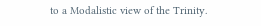to a Modalistic view of the Trinity.